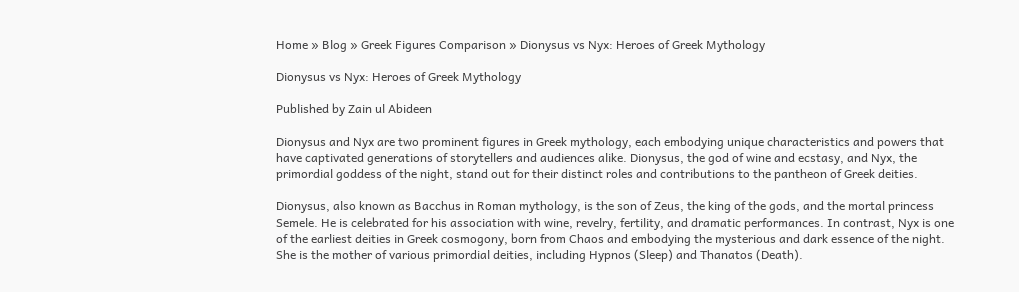Home » Blog » Greek Figures Comparison » Dionysus vs Nyx: Heroes of Greek Mythology

Dionysus vs Nyx: Heroes of Greek Mythology

Published by Zain ul Abideen

Dionysus and Nyx are two prominent figures in Greek mythology, each embodying unique characteristics and powers that have captivated generations of storytellers and audiences alike. Dionysus, the god of wine and ecstasy, and Nyx, the primordial goddess of the night, stand out for their distinct roles and contributions to the pantheon of Greek deities.

Dionysus, also known as Bacchus in Roman mythology, is the son of Zeus, the king of the gods, and the mortal princess Semele. He is celebrated for his association with wine, revelry, fertility, and dramatic performances. In contrast, Nyx is one of the earliest deities in Greek cosmogony, born from Chaos and embodying the mysterious and dark essence of the night. She is the mother of various primordial deities, including Hypnos (Sleep) and Thanatos (Death).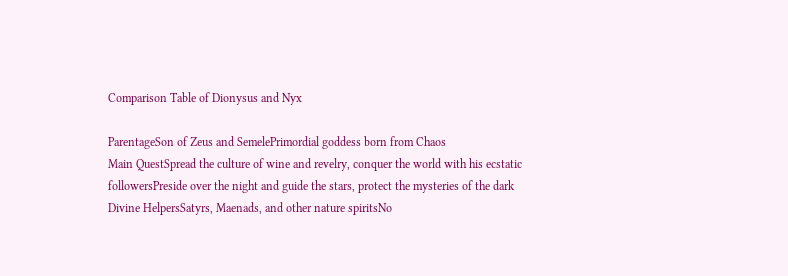Comparison Table of Dionysus and Nyx

ParentageSon of Zeus and SemelePrimordial goddess born from Chaos
Main QuestSpread the culture of wine and revelry, conquer the world with his ecstatic followersPreside over the night and guide the stars, protect the mysteries of the dark
Divine HelpersSatyrs, Maenads, and other nature spiritsNo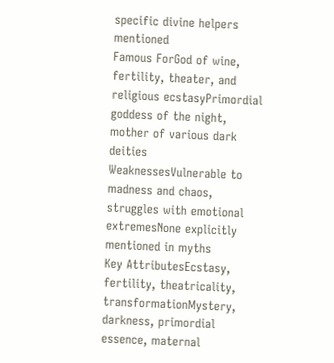specific divine helpers mentioned
Famous ForGod of wine, fertility, theater, and religious ecstasyPrimordial goddess of the night, mother of various dark deities
WeaknessesVulnerable to madness and chaos, struggles with emotional extremesNone explicitly mentioned in myths
Key AttributesEcstasy, fertility, theatricality, transformationMystery, darkness, primordial essence, maternal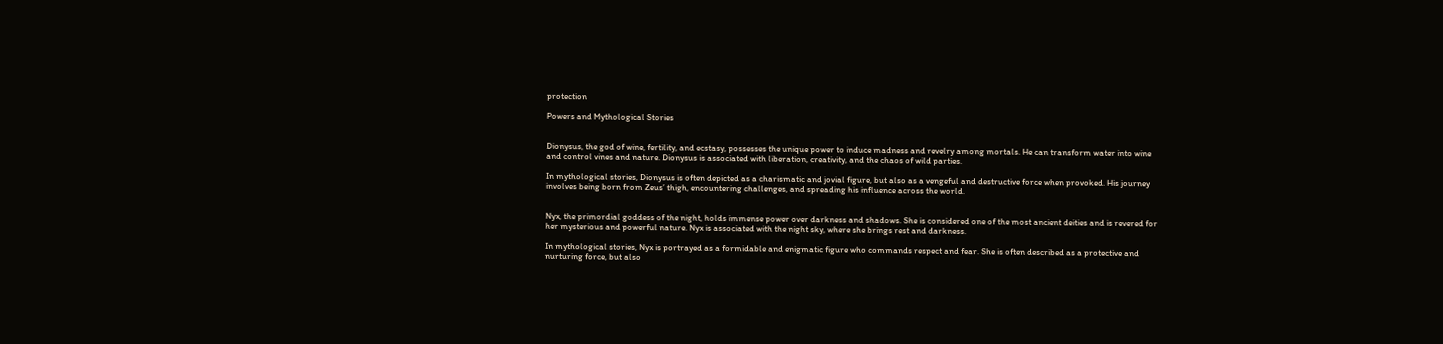protection

Powers and Mythological Stories


Dionysus, the god of wine, fertility, and ecstasy, possesses the unique power to induce madness and revelry among mortals. He can transform water into wine and control vines and nature. Dionysus is associated with liberation, creativity, and the chaos of wild parties.

In mythological stories, Dionysus is often depicted as a charismatic and jovial figure, but also as a vengeful and destructive force when provoked. His journey involves being born from Zeus’ thigh, encountering challenges, and spreading his influence across the world.


Nyx, the primordial goddess of the night, holds immense power over darkness and shadows. She is considered one of the most ancient deities and is revered for her mysterious and powerful nature. Nyx is associated with the night sky, where she brings rest and darkness.

In mythological stories, Nyx is portrayed as a formidable and enigmatic figure who commands respect and fear. She is often described as a protective and nurturing force, but also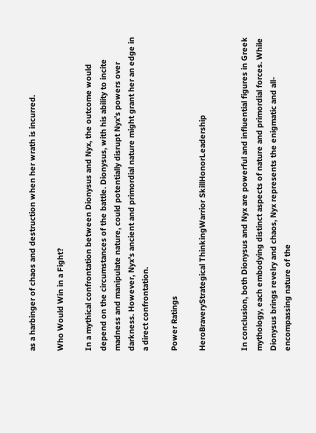as a harbinger of chaos and destruction when her wrath is incurred.

Who Would Win in a Fight?

In a mythical confrontation between Dionysus and Nyx, the outcome would depend on the circumstances of the battle. Dionysus, with his ability to incite madness and manipulate nature, could potentially disrupt Nyx’s powers over darkness. However, Nyx’s ancient and primordial nature might grant her an edge in a direct confrontation.

Power Ratings

HeroBraveryStrategical ThinkingWarrior SkillHonorLeadership


In conclusion, both Dionysus and Nyx are powerful and influential figures in Greek mythology, each embodying distinct aspects of nature and primordial forces. While Dionysus brings revelry and chaos, Nyx represents the enigmatic and all-encompassing nature of the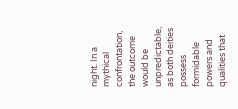night. In a mythical confrontation, the outcome would be unpredictable, as both deities possess formidable powers and qualities that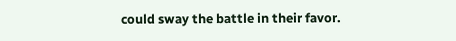could sway the battle in their favor.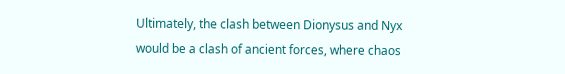Ultimately, the clash between Dionysus and Nyx would be a clash of ancient forces, where chaos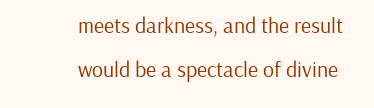meets darkness, and the result would be a spectacle of divine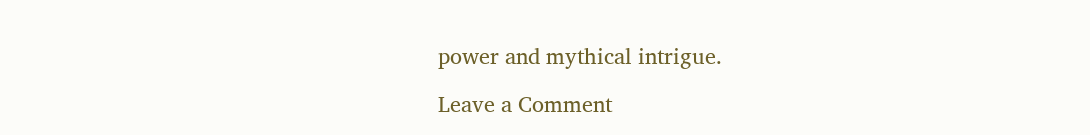power and mythical intrigue.

Leave a Comment